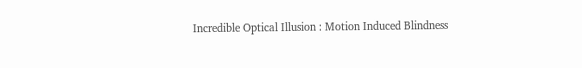Incredible Optical Illusion : Motion Induced Blindness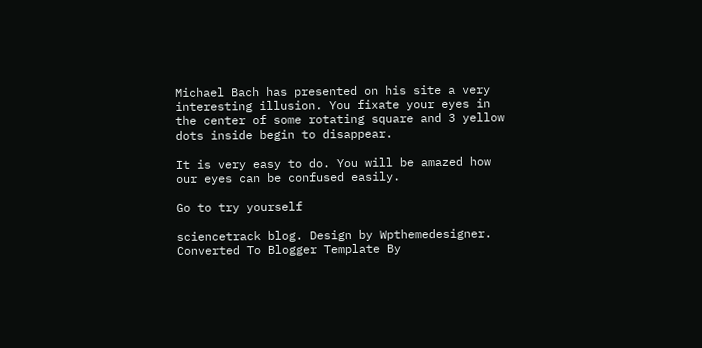Michael Bach has presented on his site a very interesting illusion. You fixate your eyes in the center of some rotating square and 3 yellow dots inside begin to disappear.

It is very easy to do. You will be amazed how our eyes can be confused easily.

Go to try yourself

sciencetrack blog. Design by Wpthemedesigner. Converted To Blogger Template By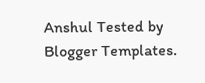Anshul Tested by Blogger Templates.